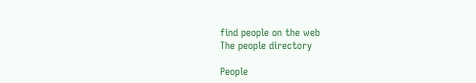find people on the web
The people directory

People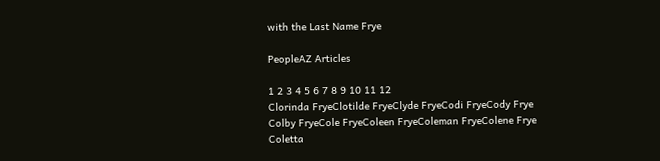with the Last Name Frye

PeopleAZ Articles

1 2 3 4 5 6 7 8 9 10 11 12
Clorinda FryeClotilde FryeClyde FryeCodi FryeCody Frye
Colby FryeCole FryeColeen FryeColeman FryeColene Frye
Coletta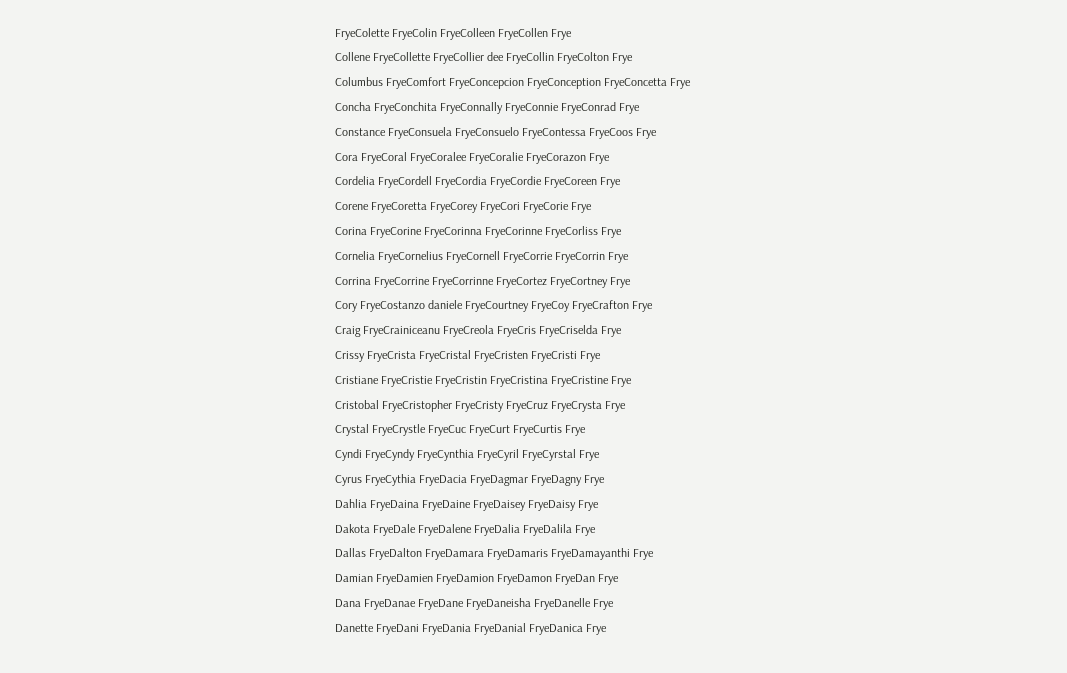FryeColette FryeColin FryeColleen FryeCollen Frye
Collene FryeCollette FryeCollier dee FryeCollin FryeColton Frye
Columbus FryeComfort FryeConcepcion FryeConception FryeConcetta Frye
Concha FryeConchita FryeConnally FryeConnie FryeConrad Frye
Constance FryeConsuela FryeConsuelo FryeContessa FryeCoos Frye
Cora FryeCoral FryeCoralee FryeCoralie FryeCorazon Frye
Cordelia FryeCordell FryeCordia FryeCordie FryeCoreen Frye
Corene FryeCoretta FryeCorey FryeCori FryeCorie Frye
Corina FryeCorine FryeCorinna FryeCorinne FryeCorliss Frye
Cornelia FryeCornelius FryeCornell FryeCorrie FryeCorrin Frye
Corrina FryeCorrine FryeCorrinne FryeCortez FryeCortney Frye
Cory FryeCostanzo daniele FryeCourtney FryeCoy FryeCrafton Frye
Craig FryeCrainiceanu FryeCreola FryeCris FryeCriselda Frye
Crissy FryeCrista FryeCristal FryeCristen FryeCristi Frye
Cristiane FryeCristie FryeCristin FryeCristina FryeCristine Frye
Cristobal FryeCristopher FryeCristy FryeCruz FryeCrysta Frye
Crystal FryeCrystle FryeCuc FryeCurt FryeCurtis Frye
Cyndi FryeCyndy FryeCynthia FryeCyril FryeCyrstal Frye
Cyrus FryeCythia FryeDacia FryeDagmar FryeDagny Frye
Dahlia FryeDaina FryeDaine FryeDaisey FryeDaisy Frye
Dakota FryeDale FryeDalene FryeDalia FryeDalila Frye
Dallas FryeDalton FryeDamara FryeDamaris FryeDamayanthi Frye
Damian FryeDamien FryeDamion FryeDamon FryeDan Frye
Dana FryeDanae FryeDane FryeDaneisha FryeDanelle Frye
Danette FryeDani FryeDania FryeDanial FryeDanica Frye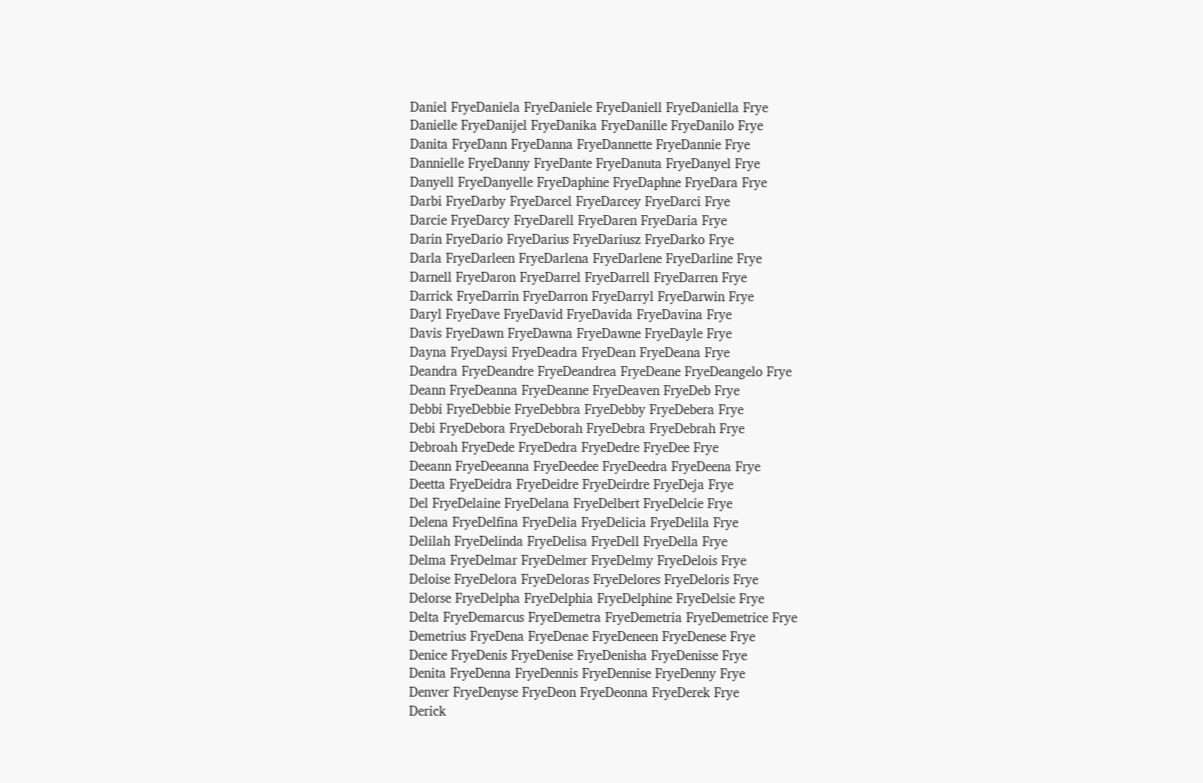Daniel FryeDaniela FryeDaniele FryeDaniell FryeDaniella Frye
Danielle FryeDanijel FryeDanika FryeDanille FryeDanilo Frye
Danita FryeDann FryeDanna FryeDannette FryeDannie Frye
Dannielle FryeDanny FryeDante FryeDanuta FryeDanyel Frye
Danyell FryeDanyelle FryeDaphine FryeDaphne FryeDara Frye
Darbi FryeDarby FryeDarcel FryeDarcey FryeDarci Frye
Darcie FryeDarcy FryeDarell FryeDaren FryeDaria Frye
Darin FryeDario FryeDarius FryeDariusz FryeDarko Frye
Darla FryeDarleen FryeDarlena FryeDarlene FryeDarline Frye
Darnell FryeDaron FryeDarrel FryeDarrell FryeDarren Frye
Darrick FryeDarrin FryeDarron FryeDarryl FryeDarwin Frye
Daryl FryeDave FryeDavid FryeDavida FryeDavina Frye
Davis FryeDawn FryeDawna FryeDawne FryeDayle Frye
Dayna FryeDaysi FryeDeadra FryeDean FryeDeana Frye
Deandra FryeDeandre FryeDeandrea FryeDeane FryeDeangelo Frye
Deann FryeDeanna FryeDeanne FryeDeaven FryeDeb Frye
Debbi FryeDebbie FryeDebbra FryeDebby FryeDebera Frye
Debi FryeDebora FryeDeborah FryeDebra FryeDebrah Frye
Debroah FryeDede FryeDedra FryeDedre FryeDee Frye
Deeann FryeDeeanna FryeDeedee FryeDeedra FryeDeena Frye
Deetta FryeDeidra FryeDeidre FryeDeirdre FryeDeja Frye
Del FryeDelaine FryeDelana FryeDelbert FryeDelcie Frye
Delena FryeDelfina FryeDelia FryeDelicia FryeDelila Frye
Delilah FryeDelinda FryeDelisa FryeDell FryeDella Frye
Delma FryeDelmar FryeDelmer FryeDelmy FryeDelois Frye
Deloise FryeDelora FryeDeloras FryeDelores FryeDeloris Frye
Delorse FryeDelpha FryeDelphia FryeDelphine FryeDelsie Frye
Delta FryeDemarcus FryeDemetra FryeDemetria FryeDemetrice Frye
Demetrius FryeDena FryeDenae FryeDeneen FryeDenese Frye
Denice FryeDenis FryeDenise FryeDenisha FryeDenisse Frye
Denita FryeDenna FryeDennis FryeDennise FryeDenny Frye
Denver FryeDenyse FryeDeon FryeDeonna FryeDerek Frye
Derick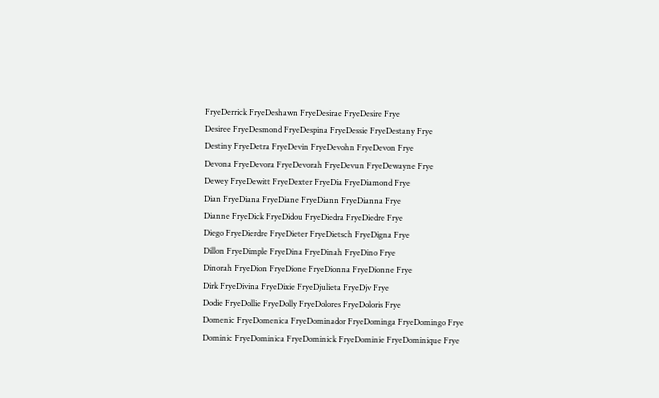FryeDerrick FryeDeshawn FryeDesirae FryeDesire Frye
Desiree FryeDesmond FryeDespina FryeDessie FryeDestany Frye
Destiny FryeDetra FryeDevin FryeDevohn FryeDevon Frye
Devona FryeDevora FryeDevorah FryeDevun FryeDewayne Frye
Dewey FryeDewitt FryeDexter FryeDia FryeDiamond Frye
Dian FryeDiana FryeDiane FryeDiann FryeDianna Frye
Dianne FryeDick FryeDidou FryeDiedra FryeDiedre Frye
Diego FryeDierdre FryeDieter FryeDietsch FryeDigna Frye
Dillon FryeDimple FryeDina FryeDinah FryeDino Frye
Dinorah FryeDion FryeDione FryeDionna FryeDionne Frye
Dirk FryeDivina FryeDixie FryeDjulieta FryeDjv Frye
Dodie FryeDollie FryeDolly FryeDolores FryeDoloris Frye
Domenic FryeDomenica FryeDominador FryeDominga FryeDomingo Frye
Dominic FryeDominica FryeDominick FryeDominie FryeDominique Frye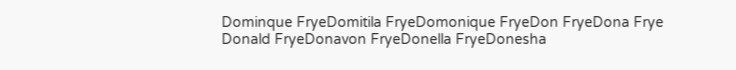Dominque FryeDomitila FryeDomonique FryeDon FryeDona Frye
Donald FryeDonavon FryeDonella FryeDonesha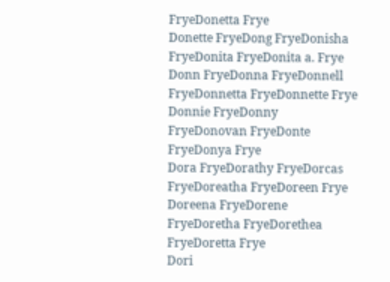FryeDonetta Frye
Donette FryeDong FryeDonisha FryeDonita FryeDonita a. Frye
Donn FryeDonna FryeDonnell FryeDonnetta FryeDonnette Frye
Donnie FryeDonny FryeDonovan FryeDonte FryeDonya Frye
Dora FryeDorathy FryeDorcas FryeDoreatha FryeDoreen Frye
Doreena FryeDorene FryeDoretha FryeDorethea FryeDoretta Frye
Dori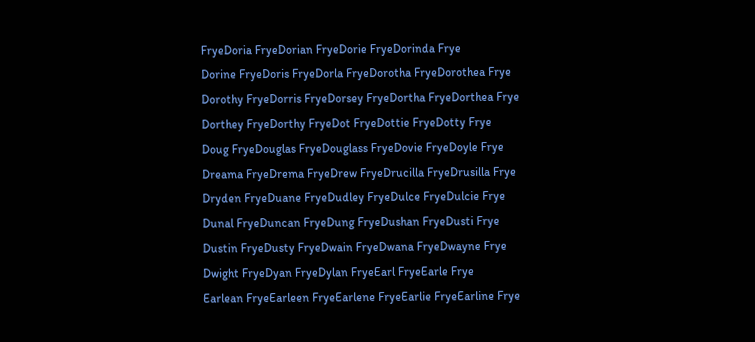FryeDoria FryeDorian FryeDorie FryeDorinda Frye
Dorine FryeDoris FryeDorla FryeDorotha FryeDorothea Frye
Dorothy FryeDorris FryeDorsey FryeDortha FryeDorthea Frye
Dorthey FryeDorthy FryeDot FryeDottie FryeDotty Frye
Doug FryeDouglas FryeDouglass FryeDovie FryeDoyle Frye
Dreama FryeDrema FryeDrew FryeDrucilla FryeDrusilla Frye
Dryden FryeDuane FryeDudley FryeDulce FryeDulcie Frye
Dunal FryeDuncan FryeDung FryeDushan FryeDusti Frye
Dustin FryeDusty FryeDwain FryeDwana FryeDwayne Frye
Dwight FryeDyan FryeDylan FryeEarl FryeEarle Frye
Earlean FryeEarleen FryeEarlene FryeEarlie FryeEarline Frye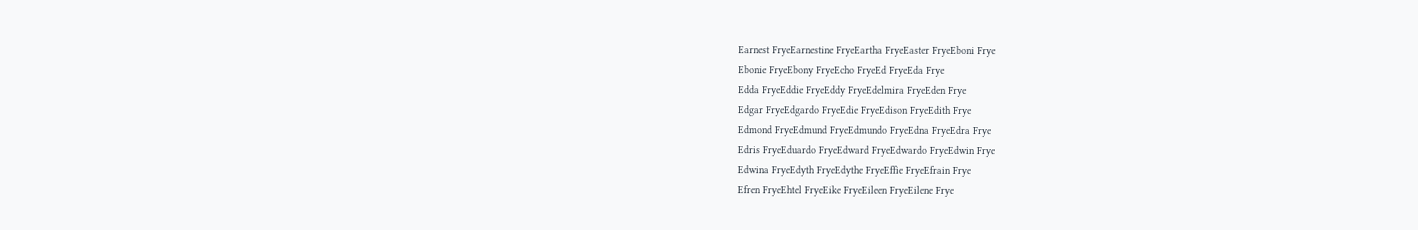Earnest FryeEarnestine FryeEartha FryeEaster FryeEboni Frye
Ebonie FryeEbony FryeEcho FryeEd FryeEda Frye
Edda FryeEddie FryeEddy FryeEdelmira FryeEden Frye
Edgar FryeEdgardo FryeEdie FryeEdison FryeEdith Frye
Edmond FryeEdmund FryeEdmundo FryeEdna FryeEdra Frye
Edris FryeEduardo FryeEdward FryeEdwardo FryeEdwin Frye
Edwina FryeEdyth FryeEdythe FryeEffie FryeEfrain Frye
Efren FryeEhtel FryeEike FryeEileen FryeEilene Frye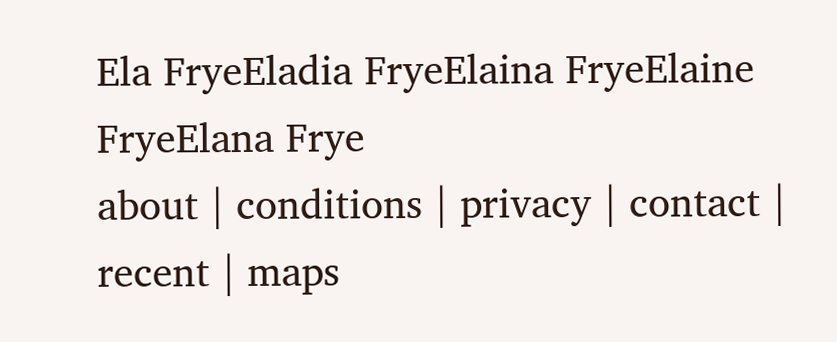Ela FryeEladia FryeElaina FryeElaine FryeElana Frye
about | conditions | privacy | contact | recent | maps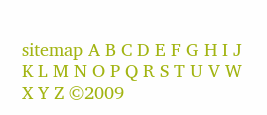sitemap A B C D E F G H I J K L M N O P Q R S T U V W X Y Z ©2009